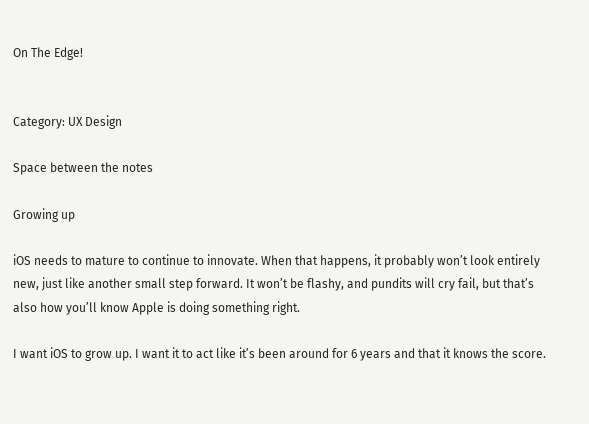On The Edge!


Category: UX Design

Space between the notes

Growing up

iOS needs to mature to continue to innovate. When that happens, it probably won’t look entirely new, just like another small step forward. It won’t be flashy, and pundits will cry fail, but that’s also how you’ll know Apple is doing something right.

I want iOS to grow up. I want it to act like it’s been around for 6 years and that it knows the score.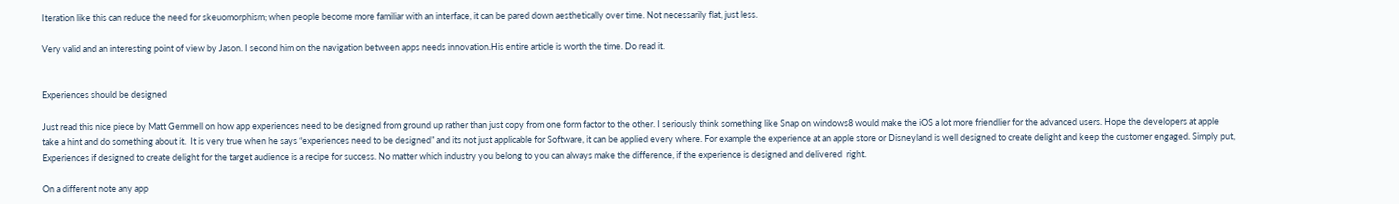Iteration like this can reduce the need for skeuomorphism; when people become more familiar with an interface, it can be pared down aesthetically over time. Not necessarily flat, just less.

Very valid and an interesting point of view by Jason. I second him on the navigation between apps needs innovation.His entire article is worth the time. Do read it.


Experiences should be designed

Just read this nice piece by Matt Gemmell on how app experiences need to be designed from ground up rather than just copy from one form factor to the other. I seriously think something like Snap on windows8 would make the iOS a lot more friendlier for the advanced users. Hope the developers at apple take a hint and do something about it.  It is very true when he says “experiences need to be designed” and its not just applicable for Software, it can be applied every where. For example the experience at an apple store or Disneyland is well designed to create delight and keep the customer engaged. Simply put, Experiences if designed to create delight for the target audience is a recipe for success. No matter which industry you belong to you can always make the difference, if the experience is designed and delivered  right.

On a different note any app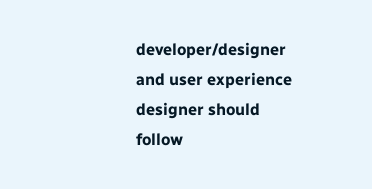developer/designer and user experience designer should follow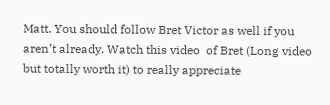Matt. You should follow Bret Victor as well if you aren’t already. Watch this video  of Bret (Long video but totally worth it) to really appreciate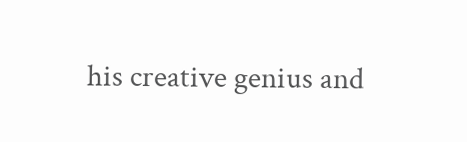his creative genius and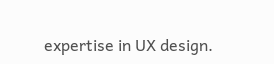expertise in UX design.